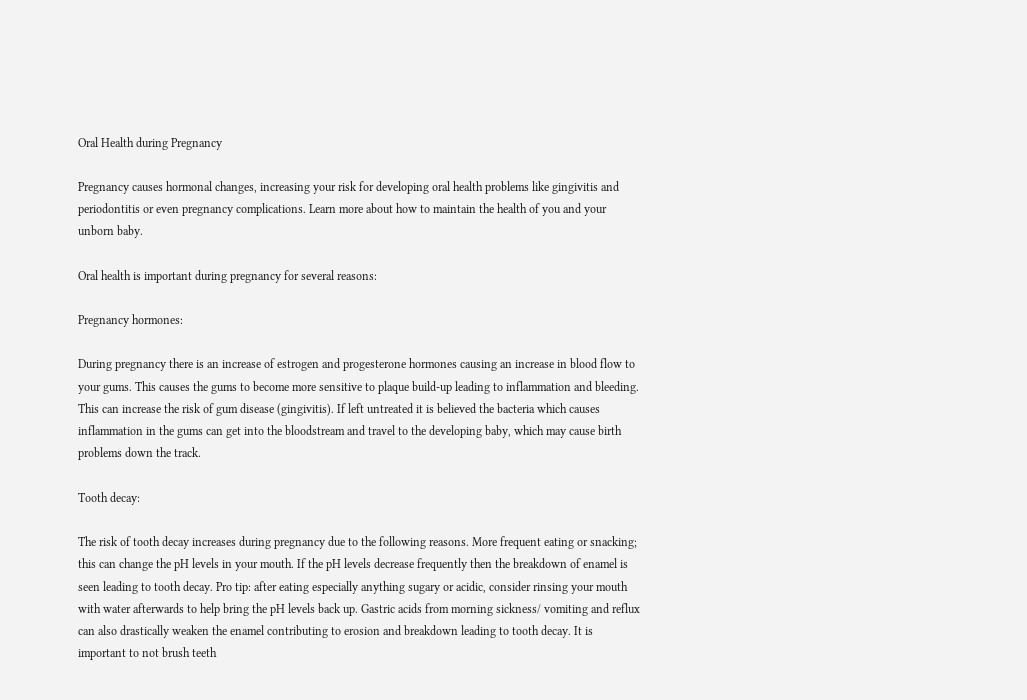Oral Health during Pregnancy

Pregnancy causes hormonal changes, increasing your risk for developing oral health problems like gingivitis and periodontitis or even pregnancy complications. Learn more about how to maintain the health of you and your unborn baby.

Oral health is important during pregnancy for several reasons:

Pregnancy hormones:

During pregnancy there is an increase of estrogen and progesterone hormones causing an increase in blood flow to your gums. This causes the gums to become more sensitive to plaque build-up leading to inflammation and bleeding. This can increase the risk of gum disease (gingivitis). If left untreated it is believed the bacteria which causes inflammation in the gums can get into the bloodstream and travel to the developing baby, which may cause birth problems down the track.

Tooth decay:

The risk of tooth decay increases during pregnancy due to the following reasons. More frequent eating or snacking; this can change the pH levels in your mouth. If the pH levels decrease frequently then the breakdown of enamel is seen leading to tooth decay. Pro tip: after eating especially anything sugary or acidic, consider rinsing your mouth with water afterwards to help bring the pH levels back up. Gastric acids from morning sickness/ vomiting and reflux can also drastically weaken the enamel contributing to erosion and breakdown leading to tooth decay. It is important to not brush teeth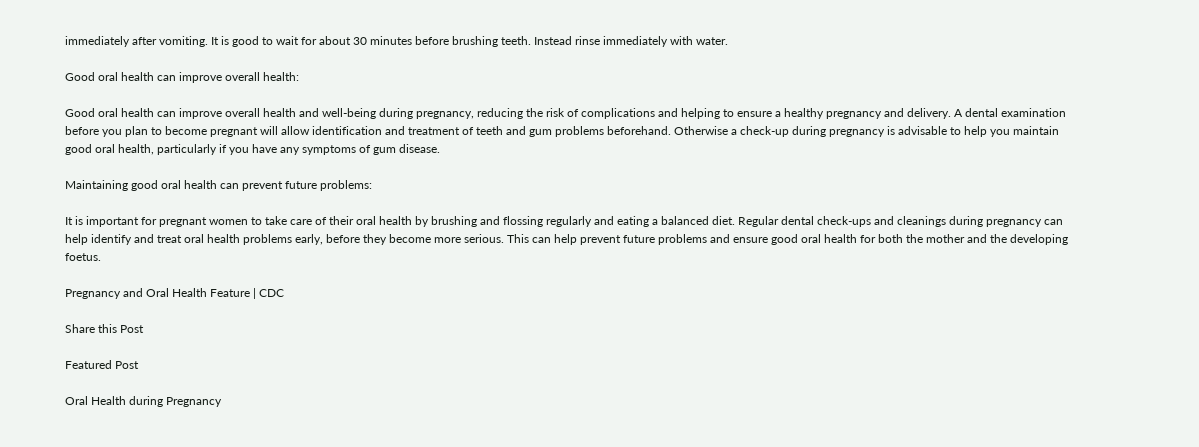immediately after vomiting. It is good to wait for about 30 minutes before brushing teeth. Instead rinse immediately with water.

Good oral health can improve overall health:

Good oral health can improve overall health and well-being during pregnancy, reducing the risk of complications and helping to ensure a healthy pregnancy and delivery. A dental examination before you plan to become pregnant will allow identification and treatment of teeth and gum problems beforehand. Otherwise a check-up during pregnancy is advisable to help you maintain good oral health, particularly if you have any symptoms of gum disease.

Maintaining good oral health can prevent future problems:

It is important for pregnant women to take care of their oral health by brushing and flossing regularly and eating a balanced diet. Regular dental check-ups and cleanings during pregnancy can help identify and treat oral health problems early, before they become more serious. This can help prevent future problems and ensure good oral health for both the mother and the developing foetus.

Pregnancy and Oral Health Feature | CDC

Share this Post

Featured Post

Oral Health during Pregnancy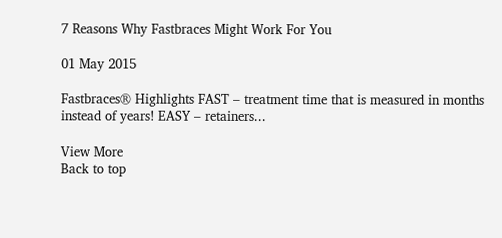7 Reasons Why Fastbraces Might Work For You

01 May 2015

Fastbraces® Highlights FAST – treatment time that is measured in months instead of years! EASY – retainers...

View More
Back to top